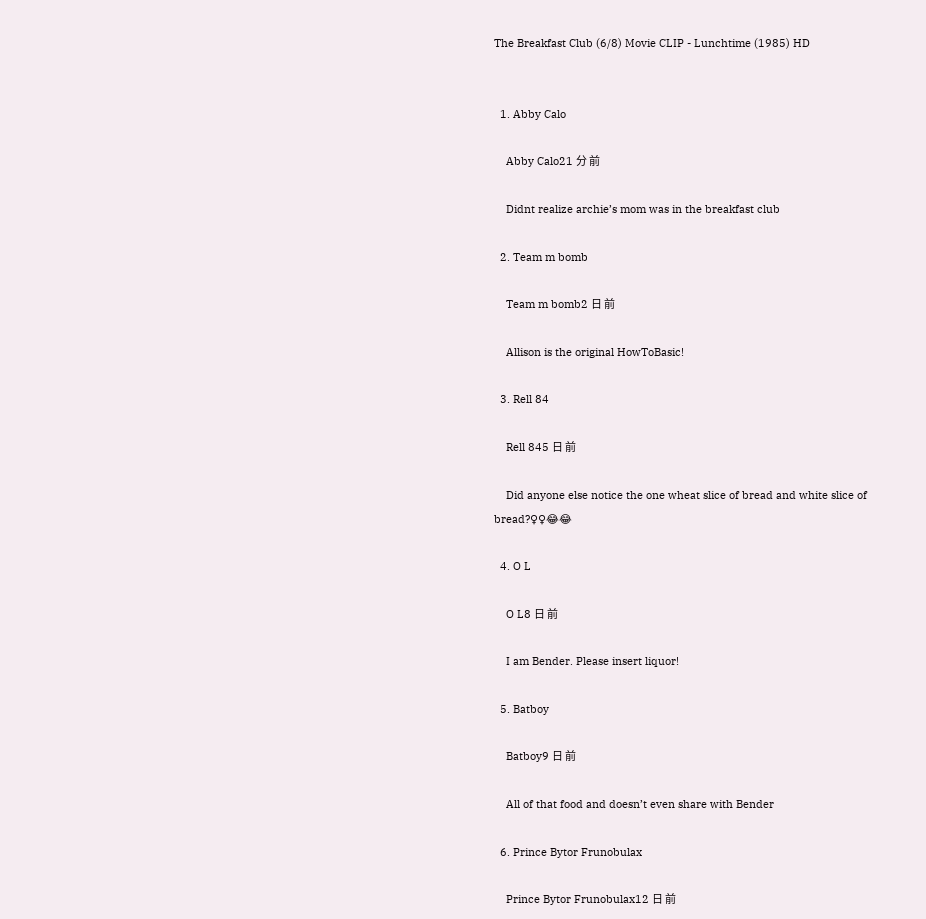The Breakfast Club (6/8) Movie CLIP - Lunchtime (1985) HD


  1. Abby Calo

    Abby Calo21 分 前

    Didnt realize archie’s mom was in the breakfast club

  2. Team m bomb

    Team m bomb2 日 前

    Allison is the original HowToBasic!

  3. Rell 84

    Rell 845 日 前

    Did anyone else notice the one wheat slice of bread and white slice of bread?♀♀😂😂

  4. O L

    O L8 日 前

    I am Bender. Please insert liquor!

  5. Batboy

    Batboy9 日 前

    All of that food and doesn’t even share with Bender

  6. Prince Bytor Frunobulax

    Prince Bytor Frunobulax12 日 前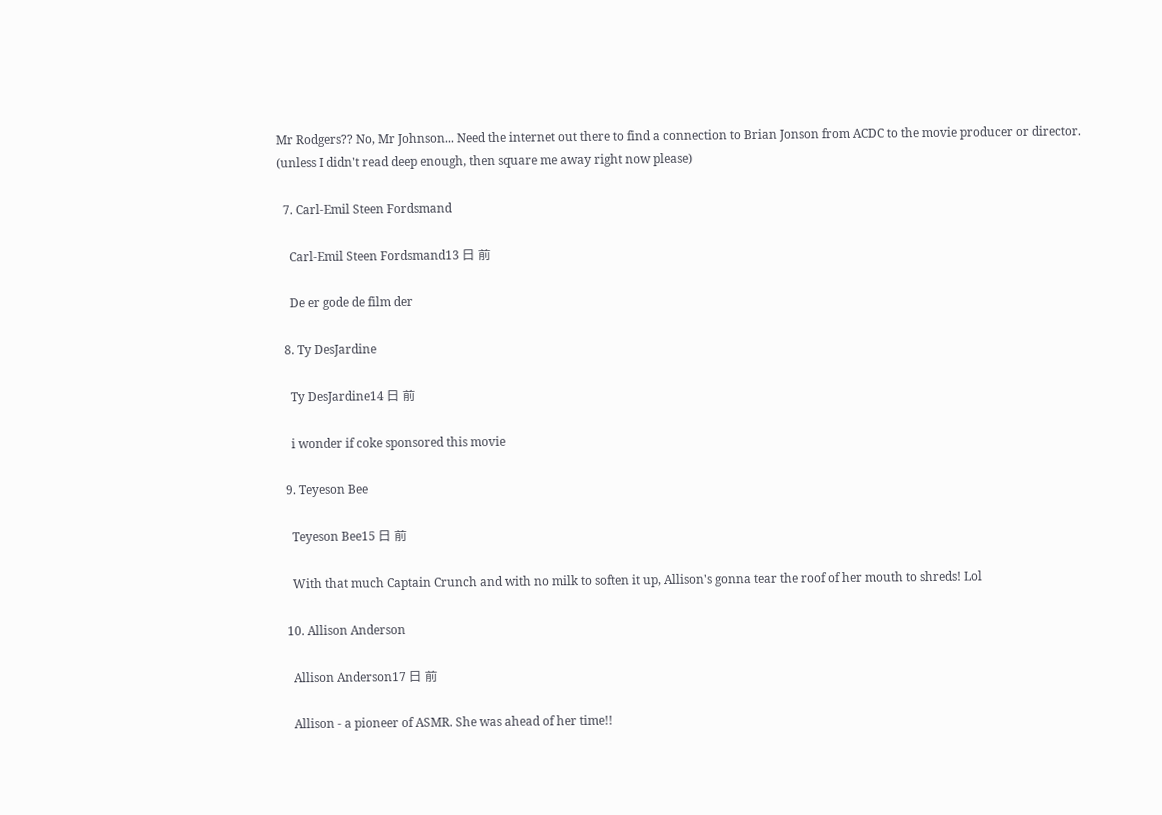Mr Rodgers?? No, Mr Johnson... Need the internet out there to find a connection to Brian Jonson from ACDC to the movie producer or director. (unless I didn't read deep enough, then square me away right now please)

  7. Carl-Emil Steen Fordsmand

    Carl-Emil Steen Fordsmand13 日 前

    De er gode de film der

  8. Ty DesJardine

    Ty DesJardine14 日 前

    i wonder if coke sponsored this movie

  9. Teyeson Bee

    Teyeson Bee15 日 前

    With that much Captain Crunch and with no milk to soften it up, Allison's gonna tear the roof of her mouth to shreds! Lol

  10. Allison Anderson

    Allison Anderson17 日 前

    Allison - a pioneer of ASMR. She was ahead of her time!!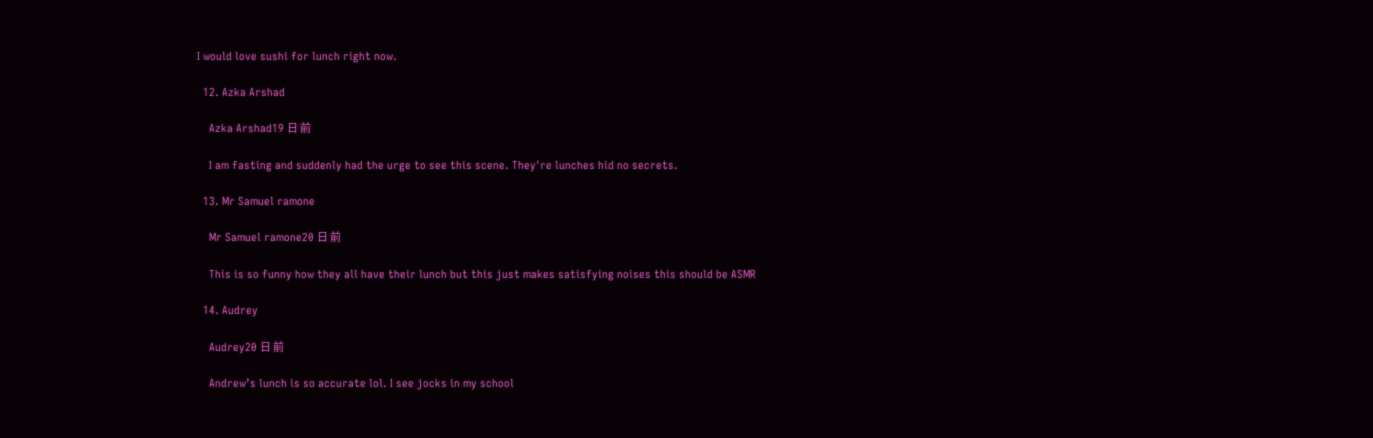I would love sushi for lunch right now.

  12. Azka Arshad

    Azka Arshad19 日 前

    I am fasting and suddenly had the urge to see this scene. They're lunches hid no secrets.

  13. Mr Samuel ramone

    Mr Samuel ramone20 日 前

    This is so funny how they all have their lunch but this just makes satisfying noises this should be ASMR

  14. Audrey

    Audrey20 日 前

    Andrew’s lunch is so accurate lol. I see jocks in my school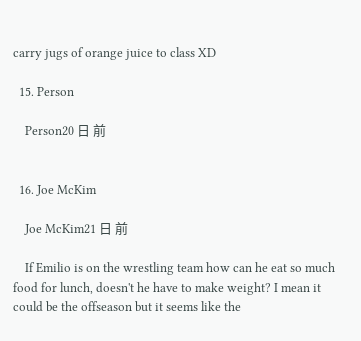carry jugs of orange juice to class XD

  15. Person

    Person20 日 前


  16. Joe McKim

    Joe McKim21 日 前

    If Emilio is on the wrestling team how can he eat so much food for lunch, doesn't he have to make weight? I mean it could be the offseason but it seems like the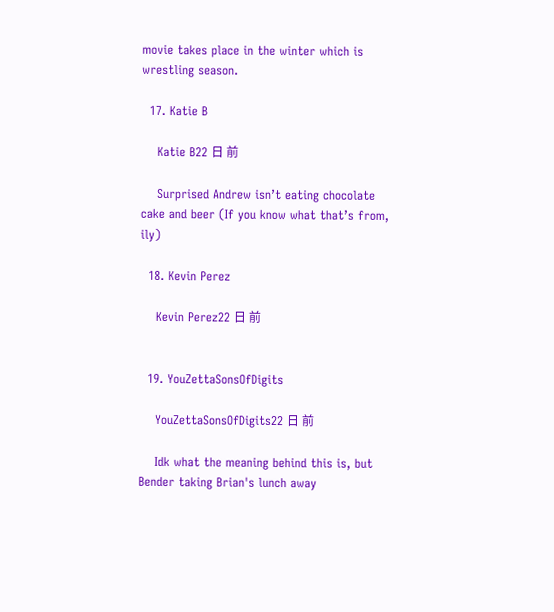movie takes place in the winter which is wrestling season.

  17. Katie B

    Katie B22 日 前

    Surprised Andrew isn’t eating chocolate cake and beer (If you know what that’s from, ily)

  18. Kevin Perez

    Kevin Perez22 日 前


  19. YouZettaSonsOfDigits

    YouZettaSonsOfDigits22 日 前

    Idk what the meaning behind this is, but Bender taking Brian's lunch away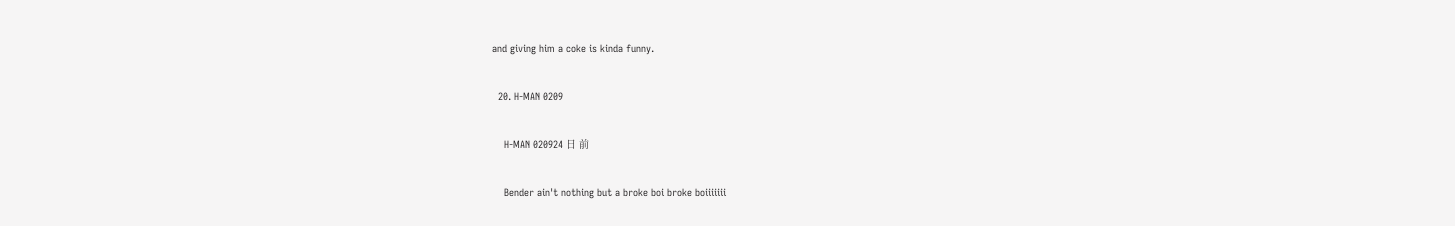and giving him a coke is kinda funny.

  20. H-MAN 0209

    H-MAN 020924 日 前

    Bender ain't nothing but a broke boi broke boiiiiiii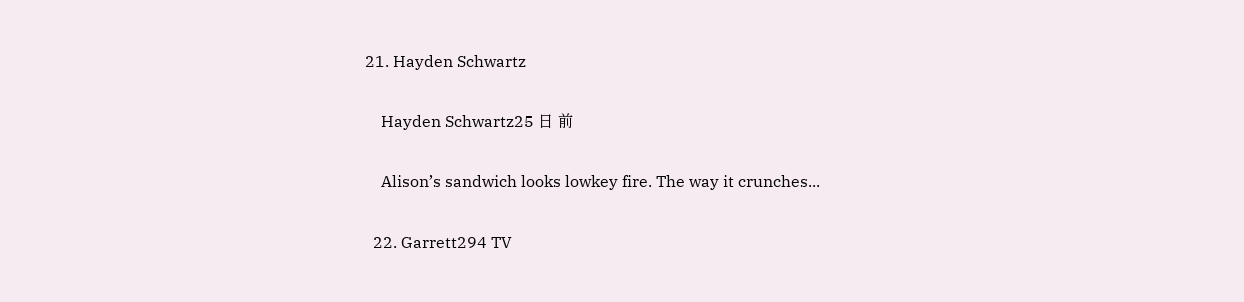21. Hayden Schwartz

    Hayden Schwartz25 日 前

    Alison’s sandwich looks lowkey fire. The way it crunches...

  22. Garrett294 TV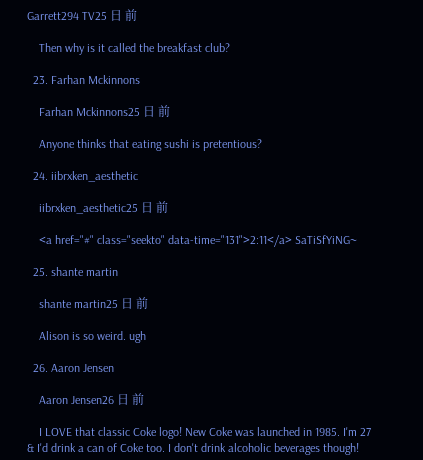Garrett294 TV25 日 前

    Then why is it called the breakfast club?

  23. Farhan Mckinnons

    Farhan Mckinnons25 日 前

    Anyone thinks that eating sushi is pretentious?

  24. iibrxken_aesthetic

    iibrxken_aesthetic25 日 前

    <a href="#" class="seekto" data-time="131">2:11</a> SaTiSfYiNG~

  25. shante martin

    shante martin25 日 前

    Alison is so weird. ugh

  26. Aaron Jensen

    Aaron Jensen26 日 前

    I LOVE that classic Coke logo! New Coke was launched in 1985. I'm 27 & I'd drink a can of Coke too. I don't drink alcoholic beverages though!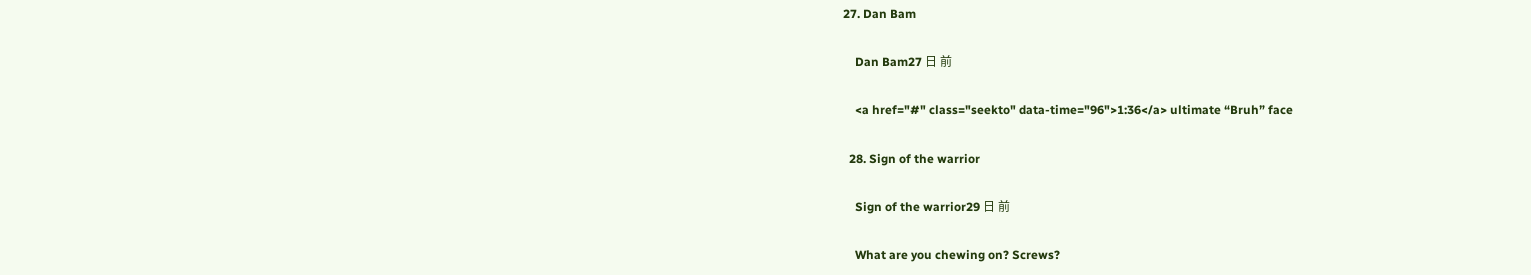27. Dan Bam

    Dan Bam27 日 前

    <a href="#" class="seekto" data-time="96">1:36</a> ultimate “Bruh” face

  28. Sign of the warrior

    Sign of the warrior29 日 前

    What are you chewing on? Screws?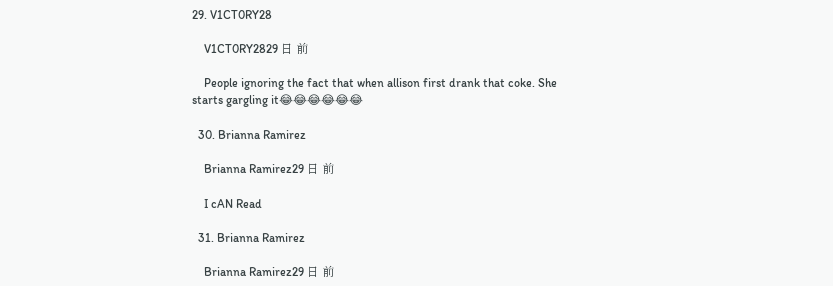29. V1CT0RY28

    V1CT0RY2829 日 前

    People ignoring the fact that when allison first drank that coke. She starts gargling it😂😂😂😂😂😂

  30. Brianna Ramirez

    Brianna Ramirez29 日 前

    I cAN Read

  31. Brianna Ramirez

    Brianna Ramirez29 日 前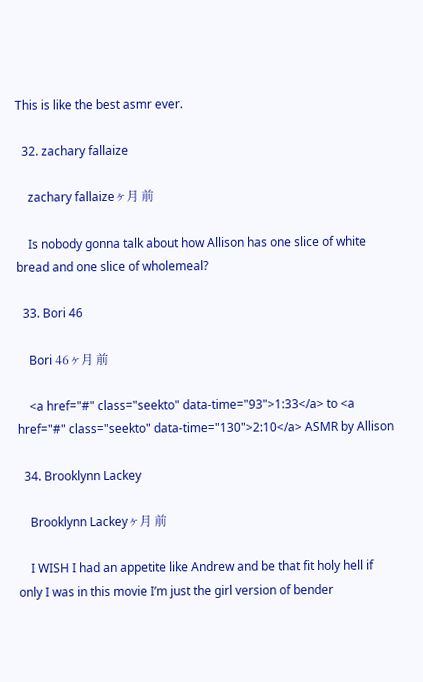This is like the best asmr ever.

  32. zachary fallaize

    zachary fallaizeヶ月 前

    Is nobody gonna talk about how Allison has one slice of white bread and one slice of wholemeal?

  33. Bori 46

    Bori 46ヶ月 前

    <a href="#" class="seekto" data-time="93">1:33</a> to <a href="#" class="seekto" data-time="130">2:10</a> ASMR by Allison

  34. Brooklynn Lackey

    Brooklynn Lackeyヶ月 前

    I WISH I had an appetite like Andrew and be that fit holy hell if only I was in this movie I’m just the girl version of bender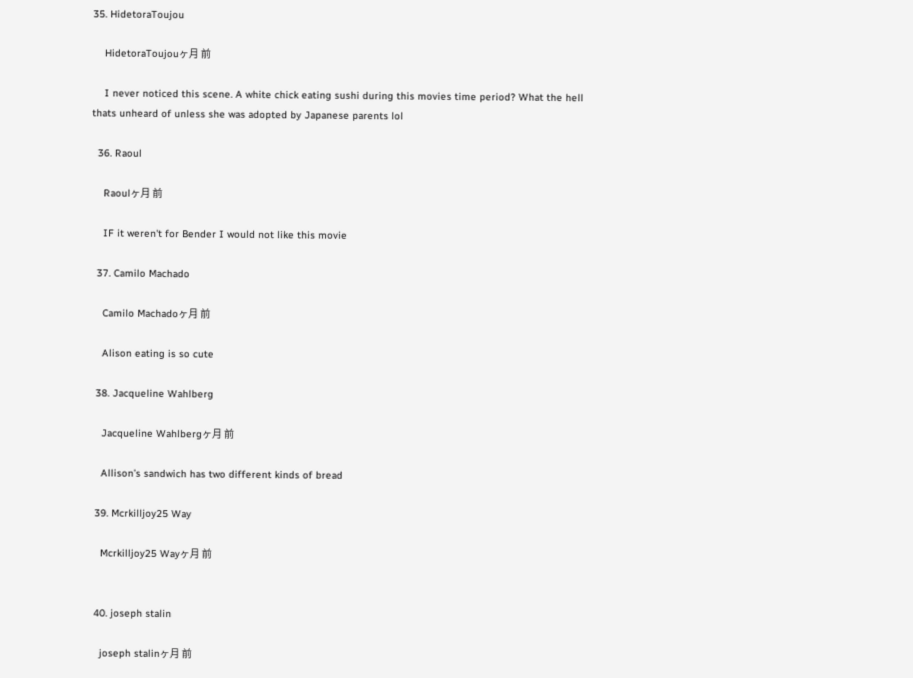35. HidetoraToujou

    HidetoraToujouヶ月 前

    I never noticed this scene. A white chick eating sushi during this movies time period? What the hell thats unheard of unless she was adopted by Japanese parents lol

  36. Raoul

    Raoulヶ月 前

    IF it weren't for Bender I would not like this movie

  37. Camilo Machado

    Camilo Machadoヶ月 前

    Alison eating is so cute

  38. Jacqueline Wahlberg

    Jacqueline Wahlbergヶ月 前

    Allison’s sandwich has two different kinds of bread

  39. Mcrkilljoy25 Way

    Mcrkilljoy25 Wayヶ月 前


  40. joseph stalin

    joseph stalinヶ月 前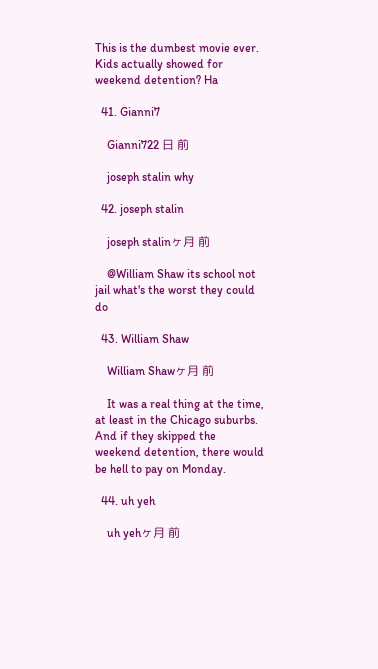This is the dumbest movie ever. Kids actually showed for weekend detention? Ha

  41. Gianni7

    Gianni722 日 前

    joseph stalin why

  42. joseph stalin

    joseph stalinヶ月 前

    @William Shaw its school not jail what's the worst they could do

  43. William Shaw

    William Shawヶ月 前

    It was a real thing at the time, at least in the Chicago suburbs. And if they skipped the weekend detention, there would be hell to pay on Monday.

  44. uh yeh

    uh yehヶ月 前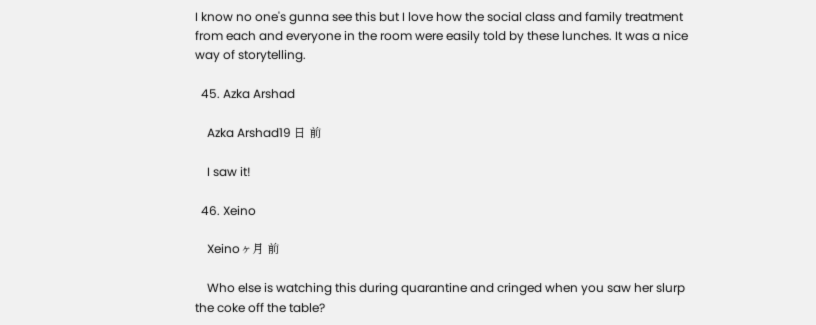I know no one's gunna see this but I love how the social class and family treatment from each and everyone in the room were easily told by these lunches. It was a nice way of storytelling.

  45. Azka Arshad

    Azka Arshad19 日 前

    I saw it!

  46. Xeino

    Xeinoヶ月 前

    Who else is watching this during quarantine and cringed when you saw her slurp the coke off the table?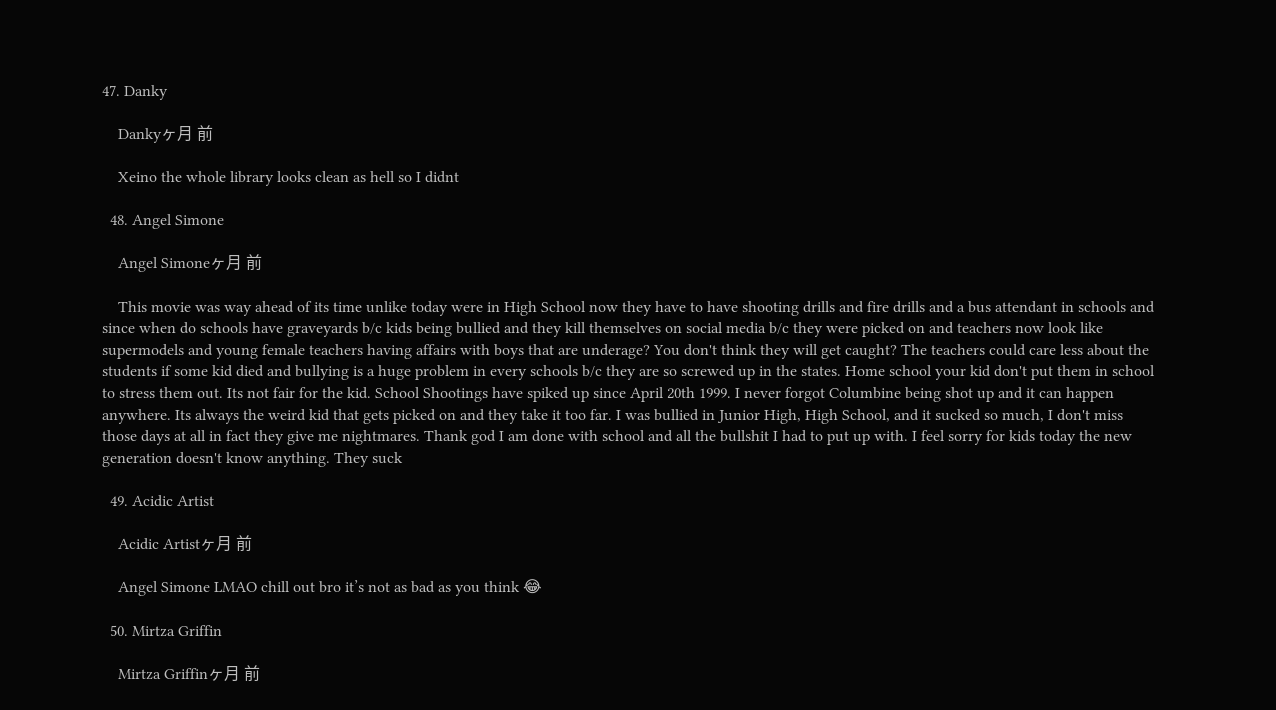47. Danky

    Dankyヶ月 前

    Xeino the whole library looks clean as hell so I didnt

  48. Angel Simone

    Angel Simoneヶ月 前

    This movie was way ahead of its time unlike today were in High School now they have to have shooting drills and fire drills and a bus attendant in schools and since when do schools have graveyards b/c kids being bullied and they kill themselves on social media b/c they were picked on and teachers now look like supermodels and young female teachers having affairs with boys that are underage? You don't think they will get caught? The teachers could care less about the students if some kid died and bullying is a huge problem in every schools b/c they are so screwed up in the states. Home school your kid don't put them in school to stress them out. Its not fair for the kid. School Shootings have spiked up since April 20th 1999. I never forgot Columbine being shot up and it can happen anywhere. Its always the weird kid that gets picked on and they take it too far. I was bullied in Junior High, High School, and it sucked so much, I don't miss those days at all in fact they give me nightmares. Thank god I am done with school and all the bullshit I had to put up with. I feel sorry for kids today the new generation doesn't know anything. They suck

  49. Acidic Artist

    Acidic Artistヶ月 前

    Angel Simone LMAO chill out bro it’s not as bad as you think 😂

  50. Mirtza Griffin

    Mirtza Griffinヶ月 前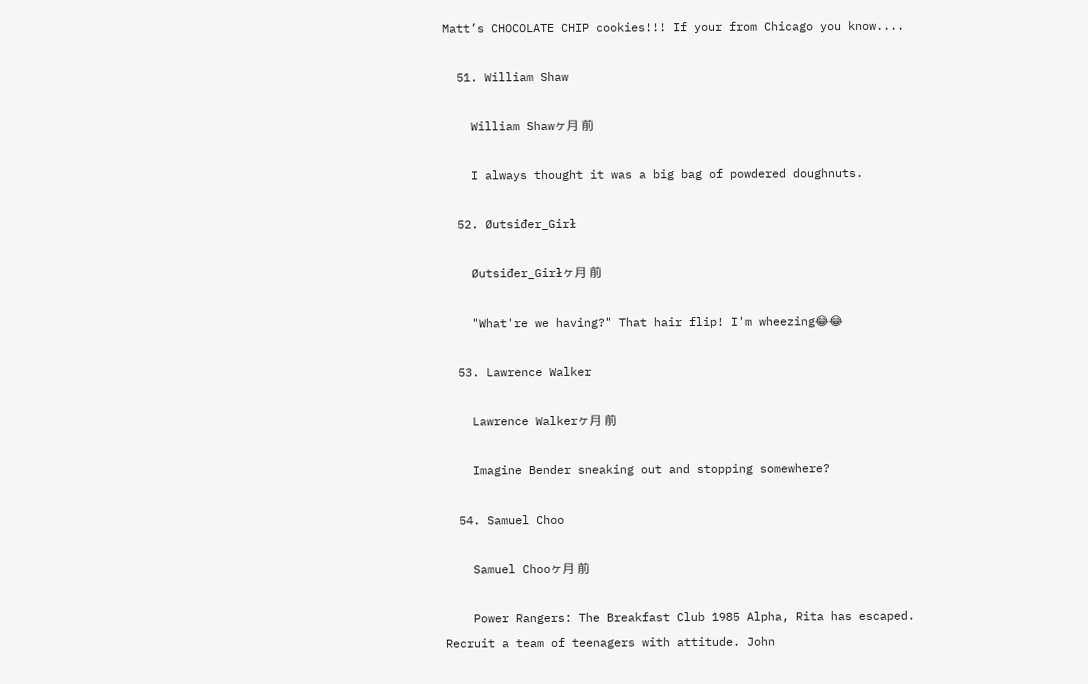Matt’s CHOCOLATE CHIP cookies!!! If your from Chicago you know....

  51. William Shaw

    William Shawヶ月 前

    I always thought it was a big bag of powdered doughnuts.

  52. Øutsiđer_Girł

    Øutsiđer_Girłヶ月 前

    "What're we having?" That hair flip! I'm wheezing😂😂

  53. Lawrence Walker

    Lawrence Walkerヶ月 前

    Imagine Bender sneaking out and stopping somewhere?

  54. Samuel Choo

    Samuel Chooヶ月 前

    Power Rangers: The Breakfast Club 1985 Alpha, Rita has escaped. Recruit a team of teenagers with attitude. John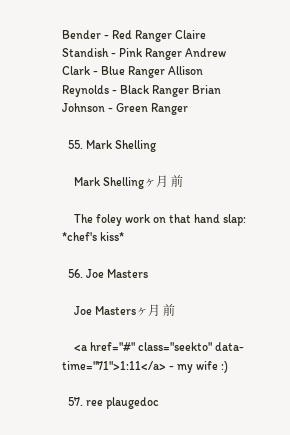Bender - Red Ranger Claire Standish - Pink Ranger Andrew Clark - Blue Ranger Allison Reynolds - Black Ranger Brian Johnson - Green Ranger

  55. Mark Shelling

    Mark Shellingヶ月 前

    The foley work on that hand slap: *chef's kiss*

  56. Joe Masters

    Joe Mastersヶ月 前

    <a href="#" class="seekto" data-time="71">1:11</a> - my wife :)

  57. ree plaugedoc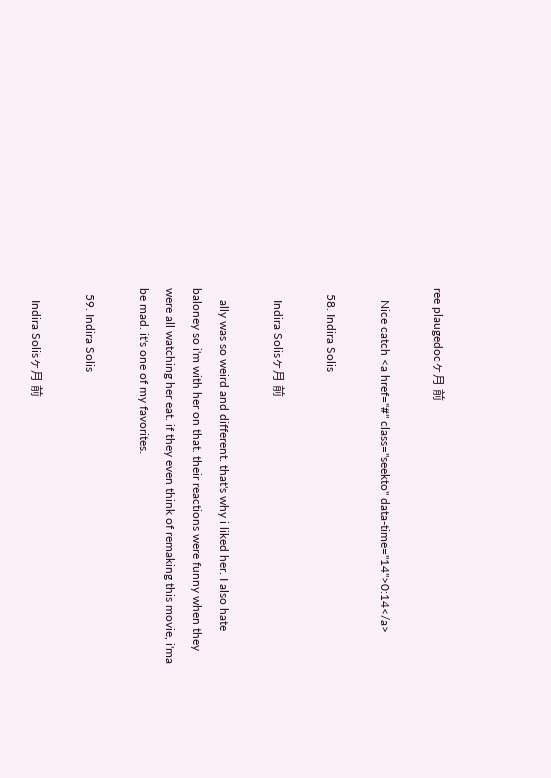ree plaugedocヶ月 前

    Nice catch <a href="#" class="seekto" data-time="14">0:14</a>

  58. Indira Solis

    Indira Solisヶ月 前

    ally was so weird and different. that's why i liked her. I also hate baloney so i'm with her on that. their reactions were funny when they were all watching her eat. if they even think of remaking this movie, i'ma be mad. it's one of my favorites.

  59. Indira Solis

    Indira Solisヶ月 前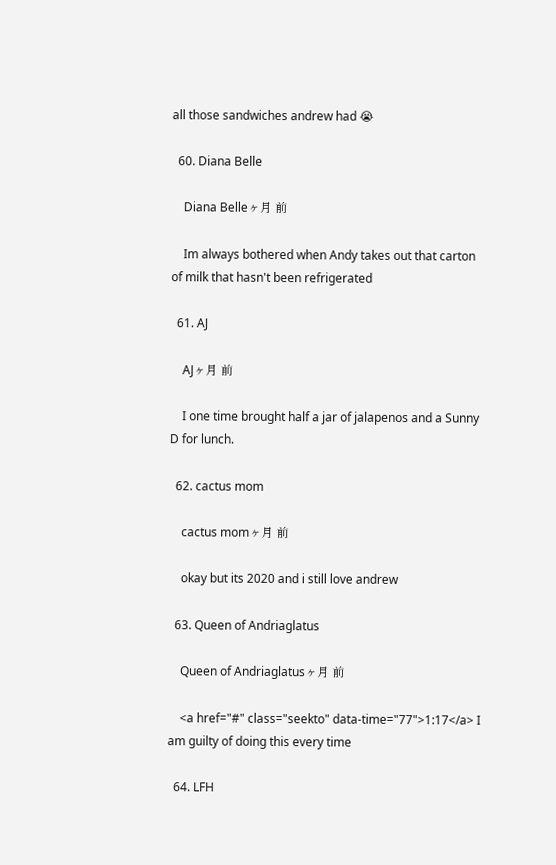all those sandwiches andrew had 😭

  60. Diana Belle

    Diana Belleヶ月 前

    Im always bothered when Andy takes out that carton of milk that hasn't been refrigerated

  61. AJ

    AJヶ月 前

    I one time brought half a jar of jalapenos and a Sunny D for lunch.

  62. cactus mom

    cactus momヶ月 前

    okay but its 2020 and i still love andrew

  63. Queen of Andriaglatus

    Queen of Andriaglatusヶ月 前

    <a href="#" class="seekto" data-time="77">1:17</a> I am guilty of doing this every time

  64. LFH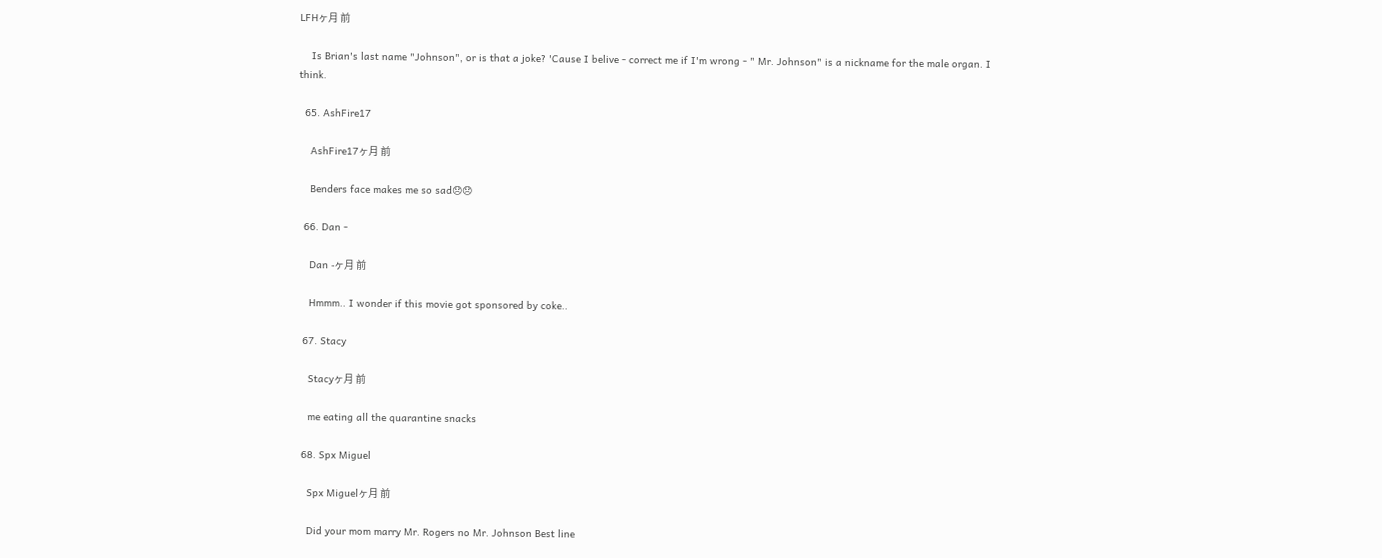LFHヶ月 前

    Is Brian's last name "Johnson", or is that a joke? 'Cause I belive - correct me if I'm wrong - " Mr. Johnson" is a nickname for the male organ. I think.

  65. AshFire17

    AshFire17ヶ月 前

    Benders face makes me so sad😞😞

  66. Dan -

    Dan -ヶ月 前

    Hmmm.. I wonder if this movie got sponsored by coke..

  67. Stacy

    Stacyヶ月 前

    me eating all the quarantine snacks

  68. Spx Miguel

    Spx Miguelヶ月 前

    Did your mom marry Mr. Rogers no Mr. Johnson Best line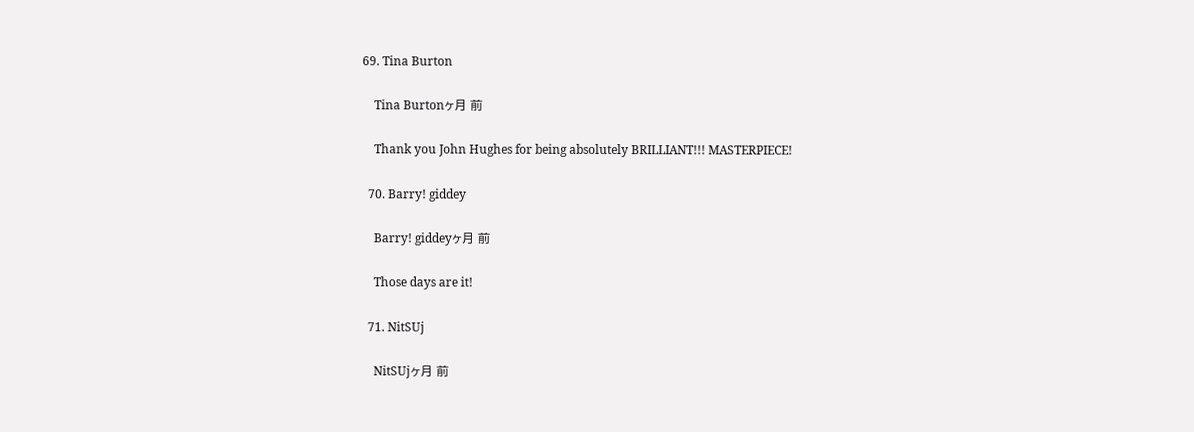69. Tina Burton

    Tina Burtonヶ月 前

    Thank you John Hughes for being absolutely BRILLIANT!!! MASTERPIECE!

  70. Barry! giddey

    Barry! giddeyヶ月 前

    Those days are it!

  71. NitSUj

    NitSUjヶ月 前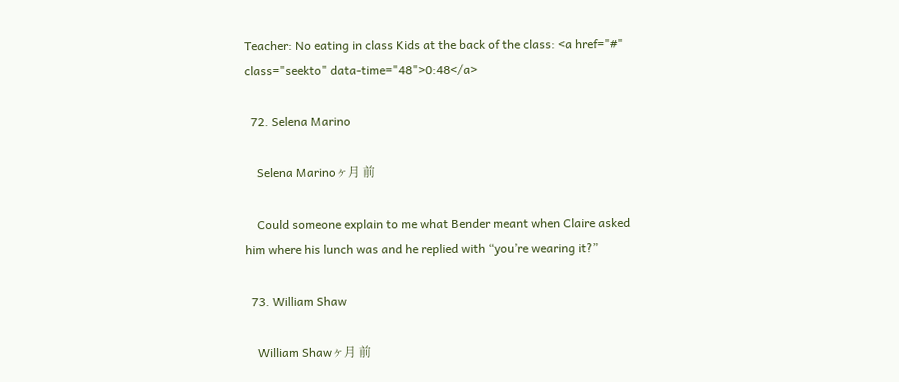Teacher: No eating in class Kids at the back of the class: <a href="#" class="seekto" data-time="48">0:48</a>

  72. Selena Marino

    Selena Marinoヶ月 前

    Could someone explain to me what Bender meant when Claire asked him where his lunch was and he replied with “you’re wearing it?”

  73. William Shaw

    William Shawヶ月 前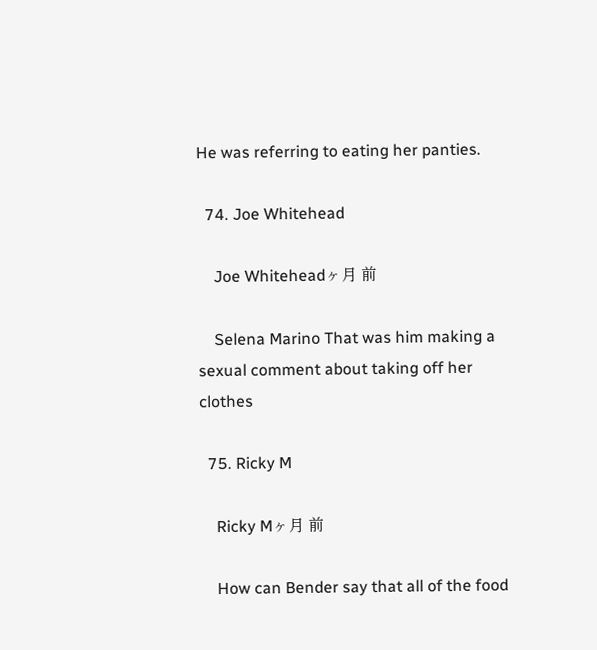He was referring to eating her panties.

  74. Joe Whitehead

    Joe Whiteheadヶ月 前

    Selena Marino That was him making a sexual comment about taking off her clothes

  75. Ricky M

    Ricky Mヶ月 前

    How can Bender say that all of the food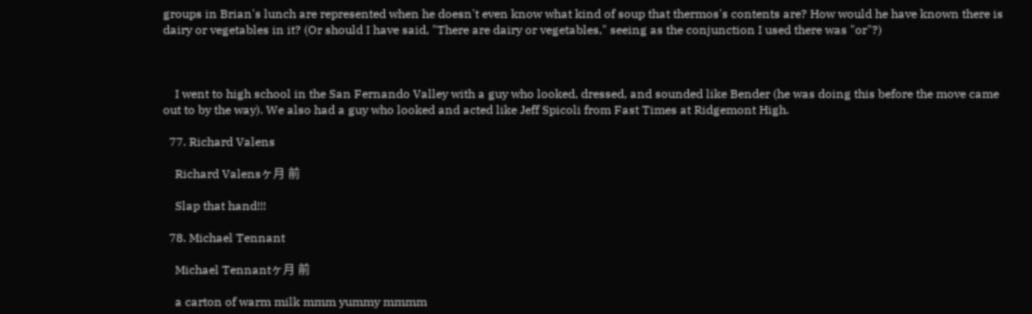groups in Brian's lunch are represented when he doesn't even know what kind of soup that thermos's contents are? How would he have known there is dairy or vegetables in it? (Or should I have said, "There are dairy or vegetables," seeing as the conjunction I used there was "or"?)



    I went to high school in the San Fernando Valley with a guy who looked, dressed, and sounded like Bender (he was doing this before the move came out to by the way). We also had a guy who looked and acted like Jeff Spicoli from Fast Times at Ridgemont High.

  77. Richard Valens

    Richard Valensヶ月 前

    Slap that hand!!!

  78. Michael Tennant

    Michael Tennantヶ月 前

    a carton of warm milk mmm yummy mmmm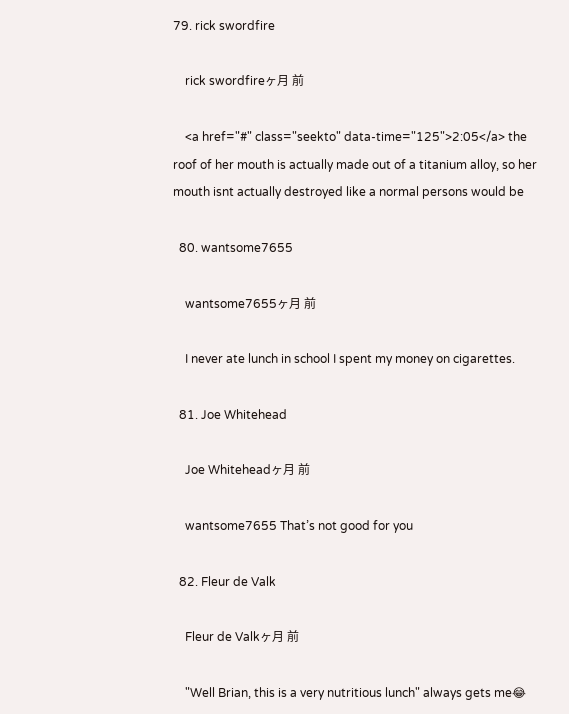79. rick swordfire

    rick swordfireヶ月 前

    <a href="#" class="seekto" data-time="125">2:05</a> the roof of her mouth is actually made out of a titanium alloy, so her mouth isnt actually destroyed like a normal persons would be

  80. wantsome7655

    wantsome7655ヶ月 前

    I never ate lunch in school I spent my money on cigarettes.

  81. Joe Whitehead

    Joe Whiteheadヶ月 前

    wantsome7655 That’s not good for you

  82. Fleur de Valk

    Fleur de Valkヶ月 前

    "Well Brian, this is a very nutritious lunch" always gets me😂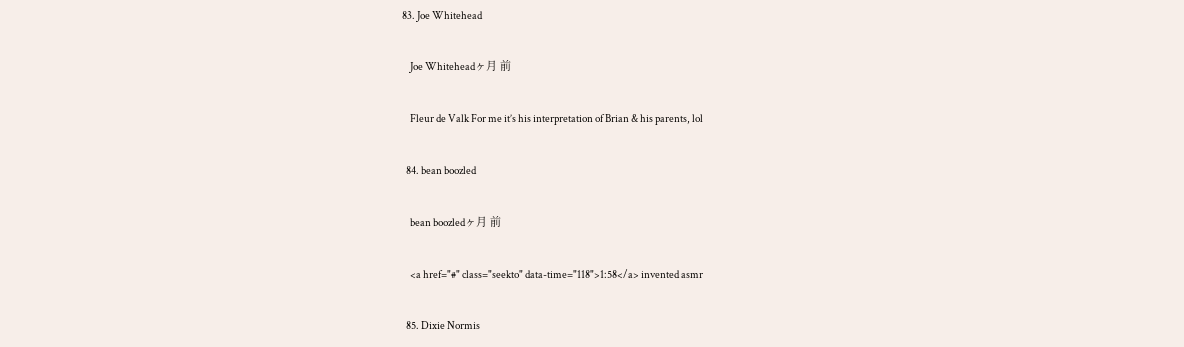83. Joe Whitehead

    Joe Whiteheadヶ月 前

    Fleur de Valk For me it’s his interpretation of Brian & his parents, lol

  84. bean boozled

    bean boozledヶ月 前

    <a href="#" class="seekto" data-time="118">1:58</a> invented asmr

  85. Dixie Normis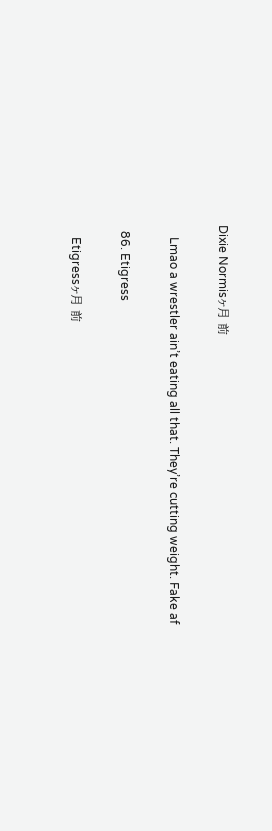Dixie Normisヶ月 前

    Lmao a wrestler ain’t eating all that. They’re cutting weight. Fake af

  86. Etigress

    Etigressヶ月 前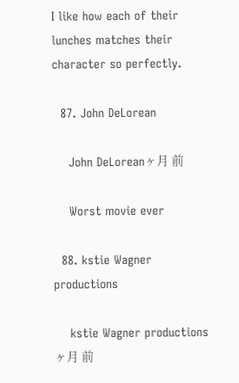I like how each of their lunches matches their character so perfectly.

  87. John DeLorean

    John DeLoreanヶ月 前

    Worst movie ever

  88. kstie Wagner productions

    kstie Wagner productionsヶ月 前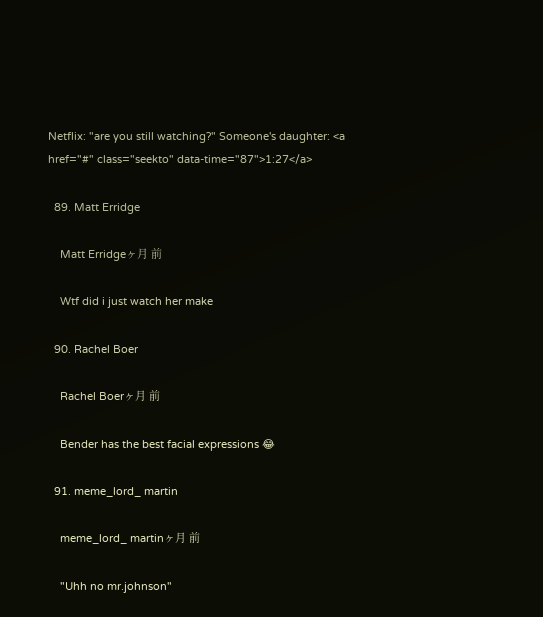Netflix: "are you still watching?" Someone's daughter: <a href="#" class="seekto" data-time="87">1:27</a>

  89. Matt Erridge

    Matt Erridgeヶ月 前

    Wtf did i just watch her make

  90. Rachel Boer

    Rachel Boerヶ月 前

    Bender has the best facial expressions 😂

  91. meme_lord_ martin

    meme_lord_ martinヶ月 前

    "Uhh no mr.johnson"